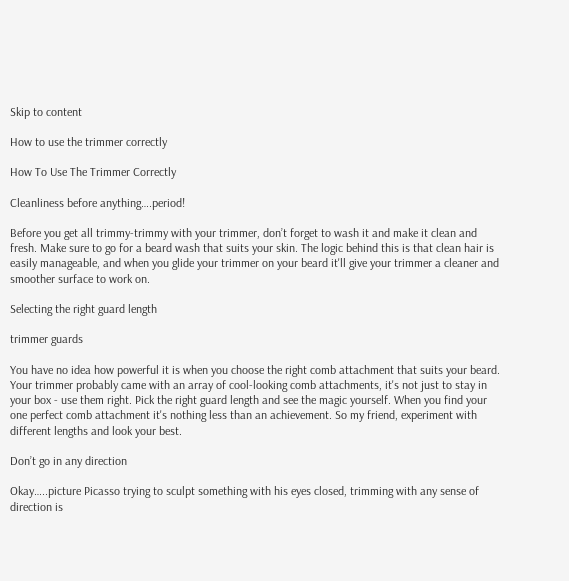Skip to content

How to use the trimmer correctly

How To Use The Trimmer Correctly

Cleanliness before anything….period!

Before you get all trimmy-trimmy with your trimmer, don’t forget to wash it and make it clean and fresh. Make sure to go for a beard wash that suits your skin. The logic behind this is that clean hair is easily manageable, and when you glide your trimmer on your beard it'll give your trimmer a cleaner and smoother surface to work on.

Selecting the right guard length

trimmer guards

You have no idea how powerful it is when you choose the right comb attachment that suits your beard. Your trimmer probably came with an array of cool-looking comb attachments, it's not just to stay in your box - use them right. Pick the right guard length and see the magic yourself. When you find your one perfect comb attachment it's nothing less than an achievement. So my friend, experiment with different lengths and look your best.

Don’t go in any direction

Okay…..picture Picasso trying to sculpt something with his eyes closed, trimming with any sense of direction is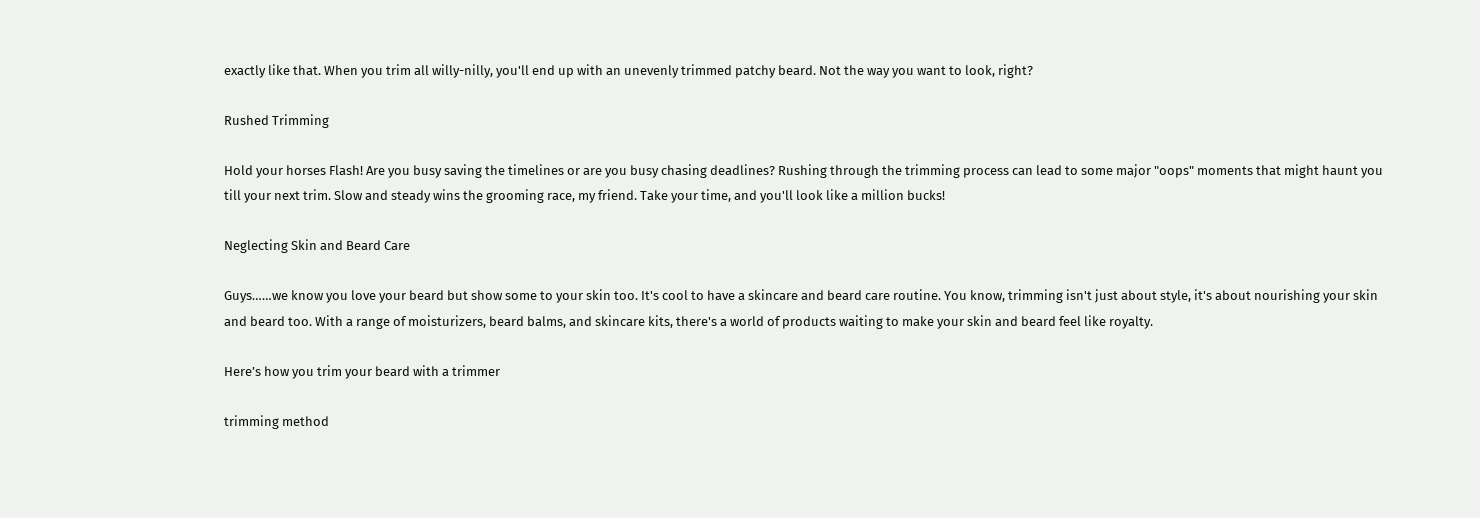exactly like that. When you trim all willy-nilly, you'll end up with an unevenly trimmed patchy beard. Not the way you want to look, right?

Rushed Trimming

Hold your horses Flash! Are you busy saving the timelines or are you busy chasing deadlines? Rushing through the trimming process can lead to some major "oops" moments that might haunt you till your next trim. Slow and steady wins the grooming race, my friend. Take your time, and you'll look like a million bucks!

Neglecting Skin and Beard Care

Guys……we know you love your beard but show some to your skin too. It's cool to have a skincare and beard care routine. You know, trimming isn't just about style, it's about nourishing your skin and beard too. With a range of moisturizers, beard balms, and skincare kits, there's a world of products waiting to make your skin and beard feel like royalty.

Here’s how you trim your beard with a trimmer

trimming method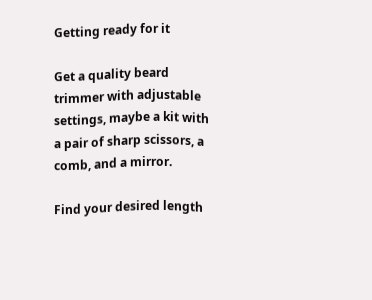Getting ready for it

Get a quality beard trimmer with adjustable settings, maybe a kit with a pair of sharp scissors, a comb, and a mirror.

Find your desired length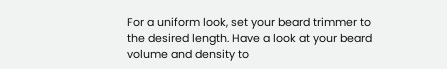For a uniform look, set your beard trimmer to the desired length. Have a look at your beard volume and density to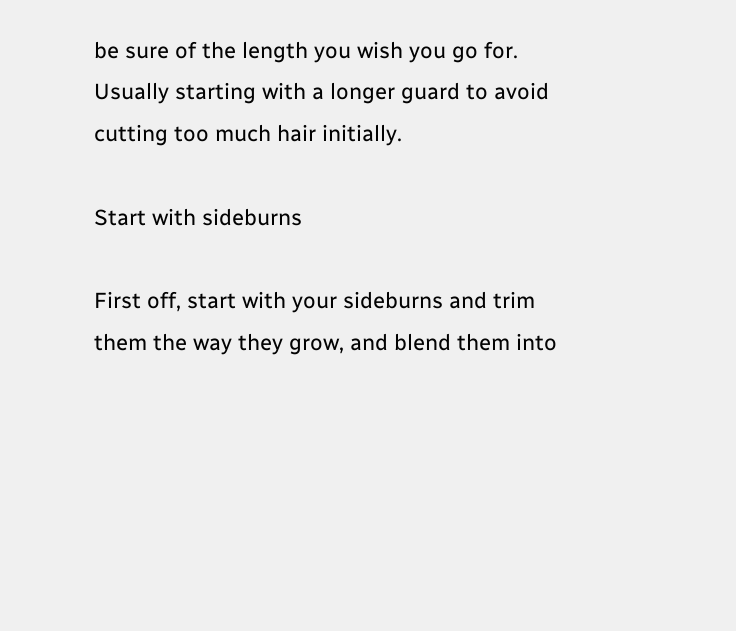be sure of the length you wish you go for. Usually starting with a longer guard to avoid cutting too much hair initially.

Start with sideburns

First off, start with your sideburns and trim them the way they grow, and blend them into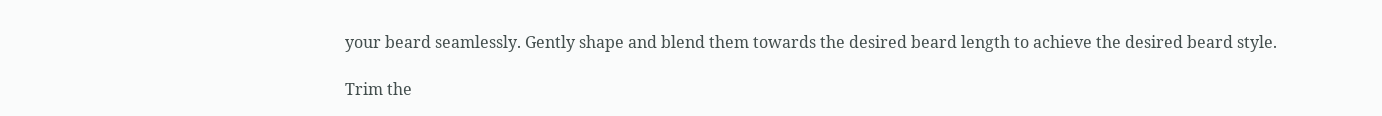your beard seamlessly. Gently shape and blend them towards the desired beard length to achieve the desired beard style.

Trim the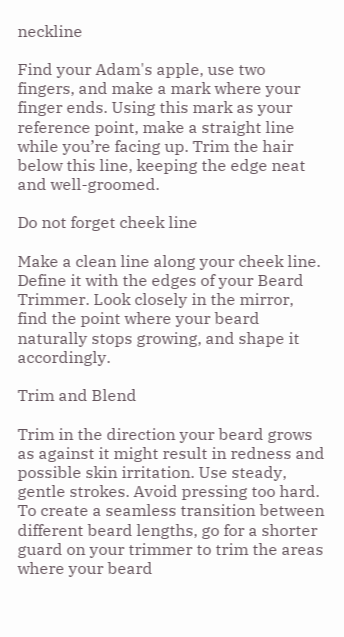neckline

Find your Adam's apple, use two fingers, and make a mark where your finger ends. Using this mark as your reference point, make a straight line while you’re facing up. Trim the hair below this line, keeping the edge neat and well-groomed.

Do not forget cheek line

Make a clean line along your cheek line. Define it with the edges of your Beard Trimmer. Look closely in the mirror, find the point where your beard naturally stops growing, and shape it accordingly.

Trim and Blend

Trim in the direction your beard grows as against it might result in redness and possible skin irritation. Use steady, gentle strokes. Avoid pressing too hard. To create a seamless transition between different beard lengths, go for a shorter guard on your trimmer to trim the areas where your beard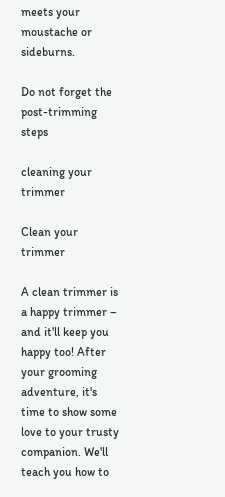meets your moustache or sideburns.

Do not forget the post-trimming steps

cleaning your trimmer

Clean your trimmer

A clean trimmer is a happy trimmer – and it'll keep you happy too! After your grooming adventure, it's time to show some love to your trusty companion. We'll teach you how to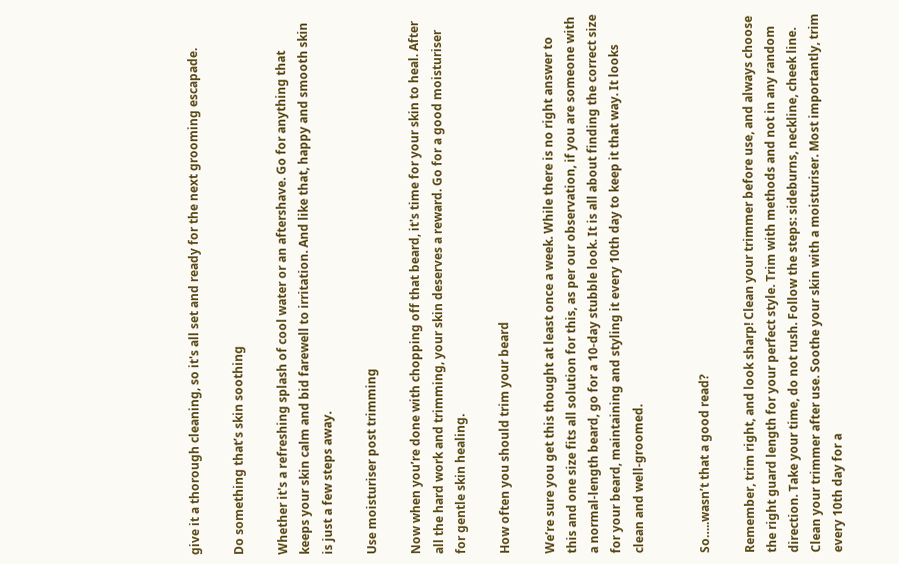give it a thorough cleaning, so it's all set and ready for the next grooming escapade.

Do something that’s skin soothing

Whether it's a refreshing splash of cool water or an aftershave. Go for anything that keeps your skin calm and bid farewell to irritation. And like that, happy and smooth skin is just a few steps away.

Use moisturiser post trimming

Now when you’re done with chopping off that beard, it's time for your skin to heal. After all the hard work and trimming, your skin deserves a reward. Go for a good moisturiser for gentle skin healing.

How often you should trim your beard

We’re sure you get this thought at least once a week. While there is no right answer to this and one size fits all solution for this, as per our observation, if you are someone with a normal-length beard, go for a 10-day stubble look. It is all about finding the correct size for your beard, maintaining and styling it every 10th day to keep it that way. It looks clean and well-groomed.


So…..wasn’t that a good read?

Remember, trim right, and look sharp! Clean your trimmer before use, and always choose the right guard length for your perfect style. Trim with methods and not in any random direction. Take your time, do not rush. Follow the steps: sideburns, neckline, cheek line. Clean your trimmer after use. Soothe your skin with a moisturiser. Most importantly, trim every 10th day for a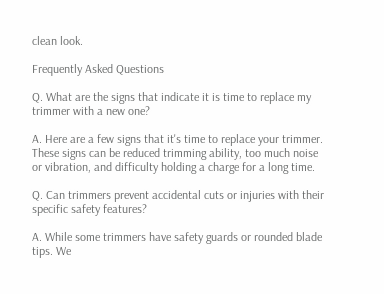clean look.

Frequently Asked Questions

Q. What are the signs that indicate it is time to replace my trimmer with a new one?

A. Here are a few signs that it's time to replace your trimmer. These signs can be reduced trimming ability, too much noise or vibration, and difficulty holding a charge for a long time.

Q. Can trimmers prevent accidental cuts or injuries with their specific safety features?

A. While some trimmers have safety guards or rounded blade tips. We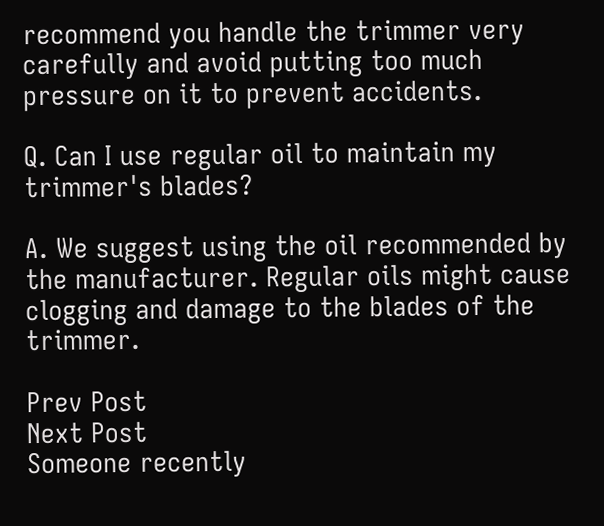recommend you handle the trimmer very carefully and avoid putting too much pressure on it to prevent accidents.

Q. Can I use regular oil to maintain my trimmer's blades?

A. We suggest using the oil recommended by the manufacturer. Regular oils might cause clogging and damage to the blades of the trimmer.

Prev Post
Next Post
Someone recently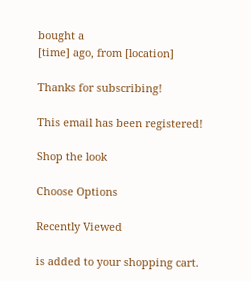bought a
[time] ago, from [location]

Thanks for subscribing!

This email has been registered!

Shop the look

Choose Options

Recently Viewed

is added to your shopping cart.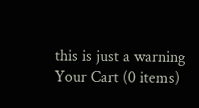this is just a warning
Your Cart (0 items)